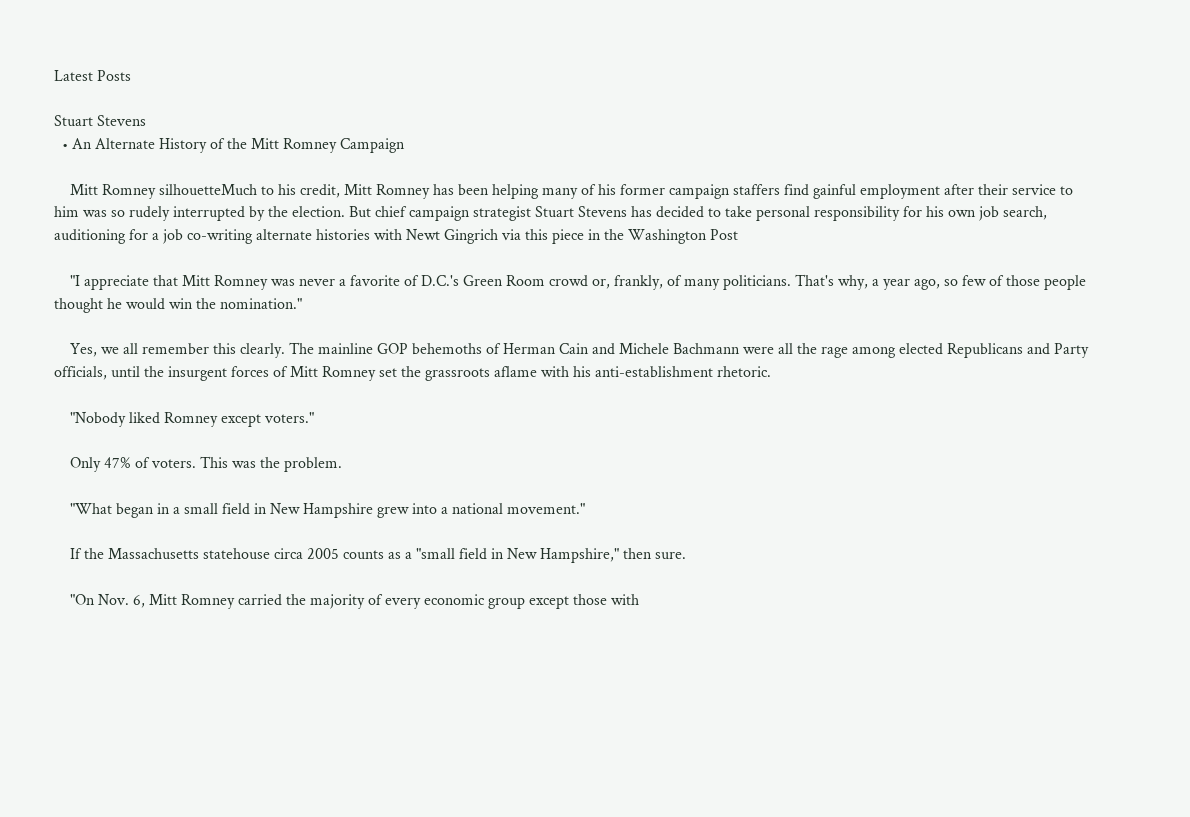Latest Posts

Stuart Stevens
  • An Alternate History of the Mitt Romney Campaign

    Mitt Romney silhouetteMuch to his credit, Mitt Romney has been helping many of his former campaign staffers find gainful employment after their service to him was so rudely interrupted by the election. But chief campaign strategist Stuart Stevens has decided to take personal responsibility for his own job search, auditioning for a job co-writing alternate histories with Newt Gingrich via this piece in the Washington Post

    "I appreciate that Mitt Romney was never a favorite of D.C.'s Green Room crowd or, frankly, of many politicians. That's why, a year ago, so few of those people thought he would win the nomination."

    Yes, we all remember this clearly. The mainline GOP behemoths of Herman Cain and Michele Bachmann were all the rage among elected Republicans and Party officials, until the insurgent forces of Mitt Romney set the grassroots aflame with his anti-establishment rhetoric.

    "Nobody liked Romney except voters."

    Only 47% of voters. This was the problem.

    "What began in a small field in New Hampshire grew into a national movement."

    If the Massachusetts statehouse circa 2005 counts as a "small field in New Hampshire," then sure.

    "On Nov. 6, Mitt Romney carried the majority of every economic group except those with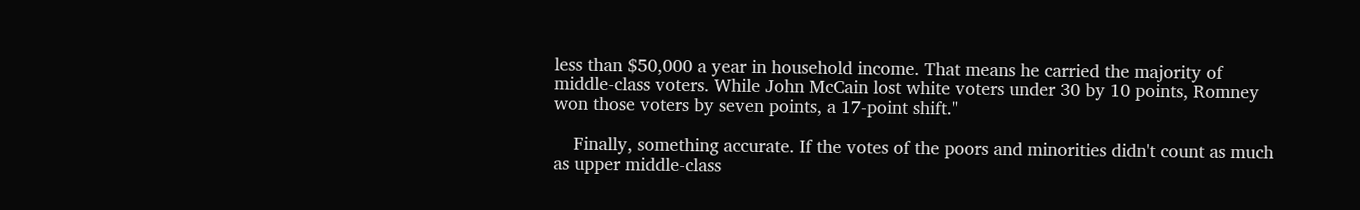less than $50,000 a year in household income. That means he carried the majority of middle-class voters. While John McCain lost white voters under 30 by 10 points, Romney won those voters by seven points, a 17-point shift."

    Finally, something accurate. If the votes of the poors and minorities didn't count as much as upper middle-class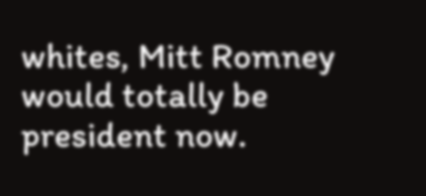whites, Mitt Romney would totally be president now.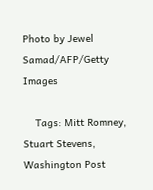Photo by Jewel Samad/AFP/Getty Images

    Tags: Mitt Romney, Stuart Stevens, Washington Post